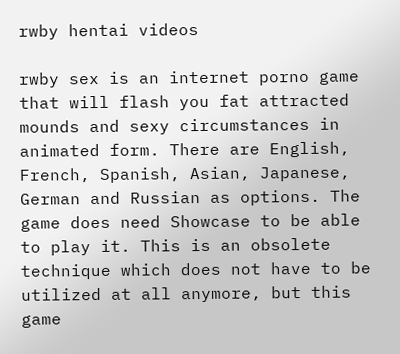rwby hentai videos

rwby sex is an internet porno game that will flash you fat attracted mounds and sexy circumstances in animated form. There are English, French, Spanish, Asian, Japanese, German and Russian as options. The game does need Showcase to be able to play it. This is an obsolete technique which does not have to be utilized at all anymore, but this game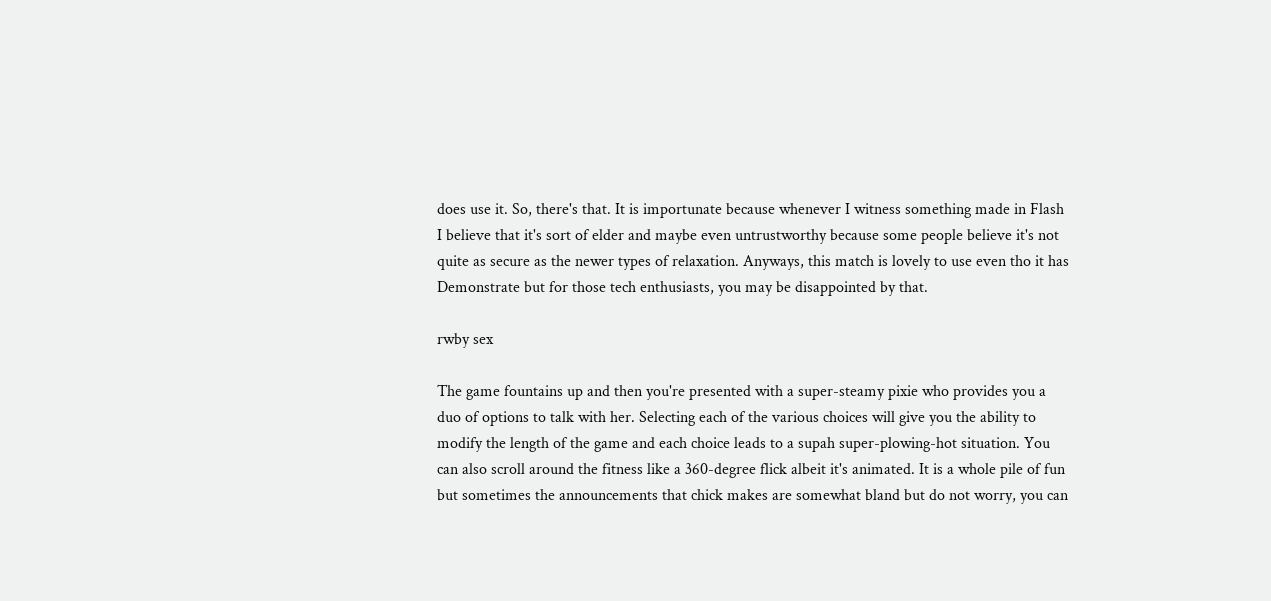does use it. So, there's that. It is importunate because whenever I witness something made in Flash I believe that it's sort of elder and maybe even untrustworthy because some people believe it's not quite as secure as the newer types of relaxation. Anyways, this match is lovely to use even tho it has Demonstrate but for those tech enthusiasts, you may be disappointed by that.

rwby sex

The game fountains up and then you're presented with a super-steamy pixie who provides you a duo of options to talk with her. Selecting each of the various choices will give you the ability to modify the length of the game and each choice leads to a supah super-plowing-hot situation. You can also scroll around the fitness like a 360-degree flick albeit it's animated. It is a whole pile of fun but sometimes the announcements that chick makes are somewhat bland but do not worry, you can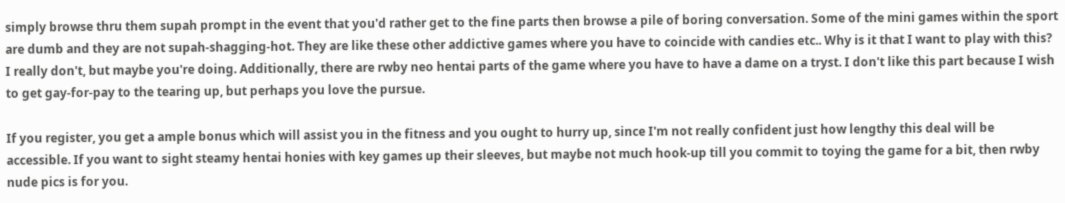simply browse thru them supah prompt in the event that you'd rather get to the fine parts then browse a pile of boring conversation. Some of the mini games within the sport are dumb and they are not supah-shagging-hot. They are like these other addictive games where you have to coincide with candies etc.. Why is it that I want to play with this? I really don't, but maybe you're doing. Additionally, there are rwby neo hentai parts of the game where you have to have a dame on a tryst. I don't like this part because I wish to get gay-for-pay to the tearing up, but perhaps you love the pursue.

If you register, you get a ample bonus which will assist you in the fitness and you ought to hurry up, since I'm not really confident just how lengthy this deal will be accessible. If you want to sight steamy hentai honies with key games up their sleeves, but maybe not much hook-up till you commit to toying the game for a bit, then rwby nude pics is for you.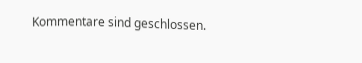Kommentare sind geschlossen.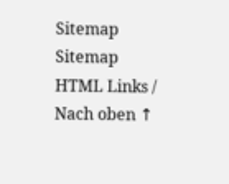Sitemap Sitemap HTML Links / Nach oben ↑